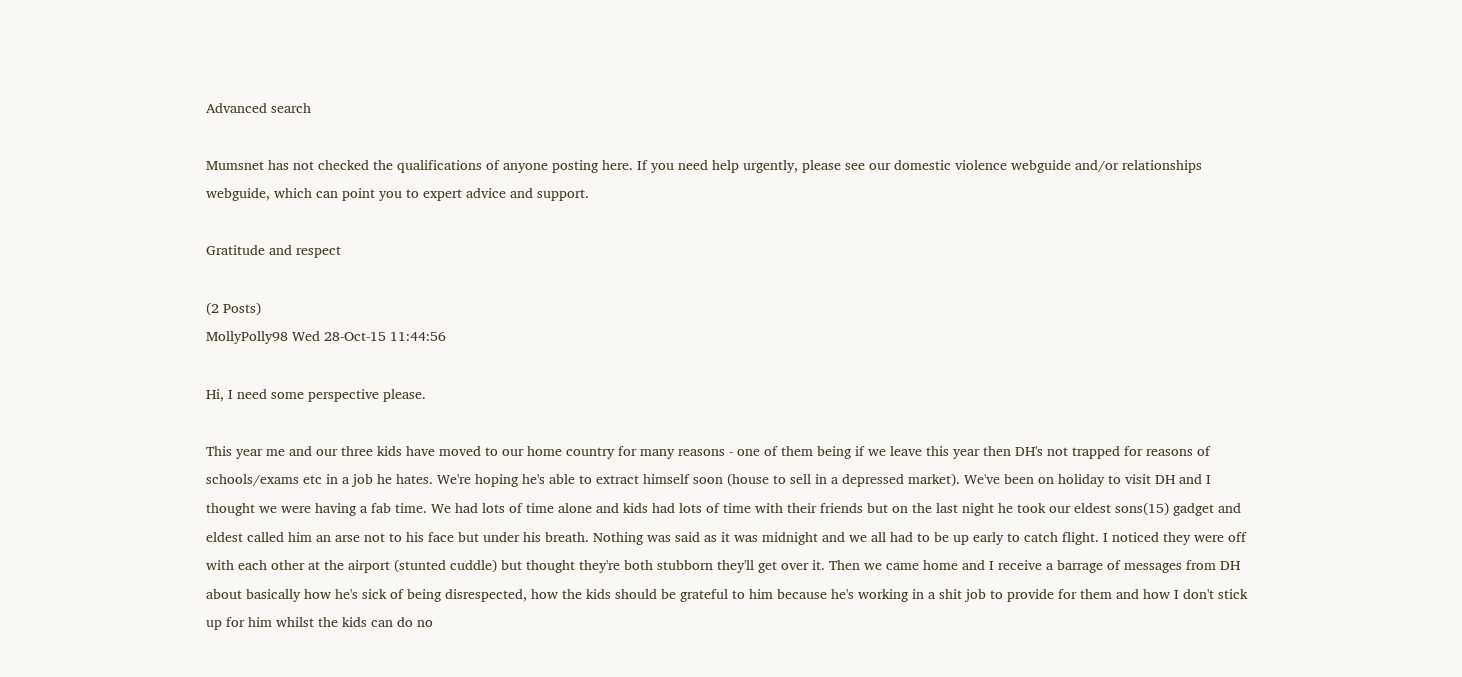Advanced search

Mumsnet has not checked the qualifications of anyone posting here. If you need help urgently, please see our domestic violence webguide and/or relationships webguide, which can point you to expert advice and support.

Gratitude and respect

(2 Posts)
MollyPolly98 Wed 28-Oct-15 11:44:56

Hi, I need some perspective please.

This year me and our three kids have moved to our home country for many reasons - one of them being if we leave this year then DH's not trapped for reasons of schools/exams etc in a job he hates. We're hoping he's able to extract himself soon (house to sell in a depressed market). We've been on holiday to visit DH and I thought we were having a fab time. We had lots of time alone and kids had lots of time with their friends but on the last night he took our eldest sons(15) gadget and eldest called him an arse not to his face but under his breath. Nothing was said as it was midnight and we all had to be up early to catch flight. I noticed they were off with each other at the airport (stunted cuddle) but thought they're both stubborn they'll get over it. Then we came home and I receive a barrage of messages from DH about basically how he's sick of being disrespected, how the kids should be grateful to him because he's working in a shit job to provide for them and how I don't stick up for him whilst the kids can do no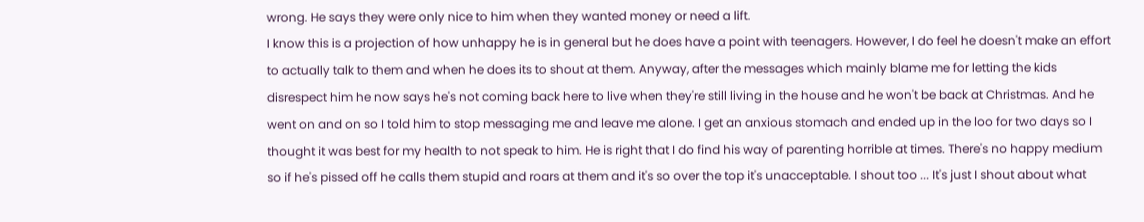wrong. He says they were only nice to him when they wanted money or need a lift.
I know this is a projection of how unhappy he is in general but he does have a point with teenagers. However, I do feel he doesn't make an effort to actually talk to them and when he does its to shout at them. Anyway, after the messages which mainly blame me for letting the kids disrespect him he now says he's not coming back here to live when they're still living in the house and he won't be back at Christmas. And he went on and on so I told him to stop messaging me and leave me alone. I get an anxious stomach and ended up in the loo for two days so I thought it was best for my health to not speak to him. He is right that I do find his way of parenting horrible at times. There's no happy medium so if he's pissed off he calls them stupid and roars at them and it's so over the top it's unacceptable. I shout too ... It's just I shout about what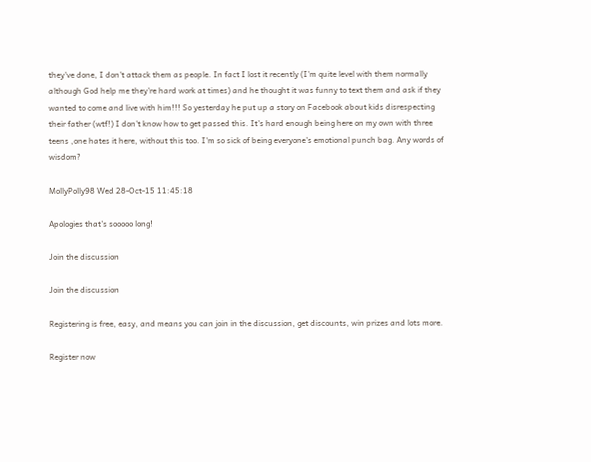they've done, I don't attack them as people. In fact I lost it recently (I'm quite level with them normally although God help me they're hard work at times) and he thought it was funny to text them and ask if they wanted to come and live with him!!! So yesterday he put up a story on Facebook about kids disrespecting their father (wtf!) I don't know how to get passed this. It's hard enough being here on my own with three teens ,one hates it here, without this too. I'm so sick of being everyone's emotional punch bag. Any words of wisdom?

MollyPolly98 Wed 28-Oct-15 11:45:18

Apologies that's sooooo long!

Join the discussion

Join the discussion

Registering is free, easy, and means you can join in the discussion, get discounts, win prizes and lots more.

Register now